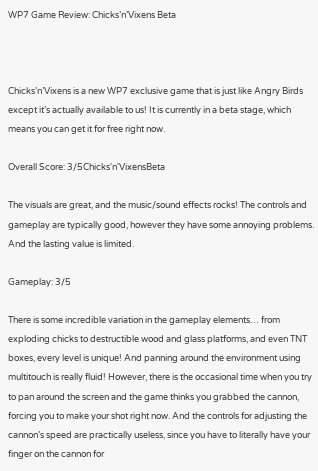WP7 Game Review: Chicks’n’Vixens Beta



Chicks’n’Vixens is a new WP7 exclusive game that is just like Angry Birds except it’s actually available to us! It is currently in a beta stage, which means you can get it for free right now.

Overall Score: 3/5Chicks'n'VixensBeta

The visuals are great, and the music/sound effects rocks! The controls and gameplay are typically good, however they have some annoying problems. And the lasting value is limited.

Gameplay: 3/5

There is some incredible variation in the gameplay elements… from exploding chicks to destructible wood and glass platforms, and even TNT boxes, every level is unique! And panning around the environment using multitouch is really fluid! However, there is the occasional time when you try to pan around the screen and the game thinks you grabbed the cannon, forcing you to make your shot right now. And the controls for adjusting the cannon’s speed are practically useless, since you have to literally have your finger on the cannon for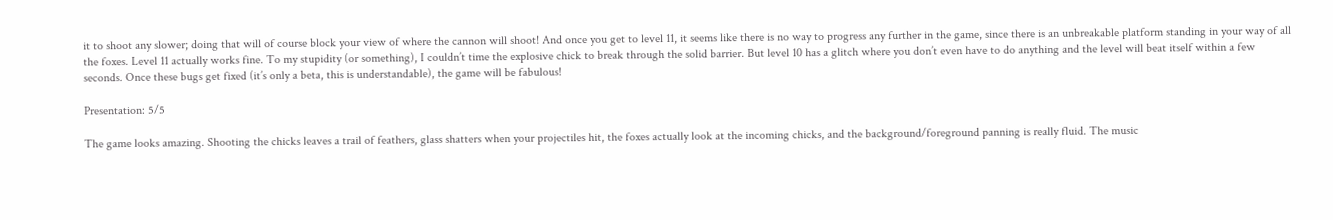it to shoot any slower; doing that will of course block your view of where the cannon will shoot! And once you get to level 11, it seems like there is no way to progress any further in the game, since there is an unbreakable platform standing in your way of all the foxes. Level 11 actually works fine. To my stupidity (or something), I couldn’t time the explosive chick to break through the solid barrier. But level 10 has a glitch where you don’t even have to do anything and the level will beat itself within a few seconds. Once these bugs get fixed (it’s only a beta, this is understandable), the game will be fabulous!

Presentation: 5/5

The game looks amazing. Shooting the chicks leaves a trail of feathers, glass shatters when your projectiles hit, the foxes actually look at the incoming chicks, and the background/foreground panning is really fluid. The music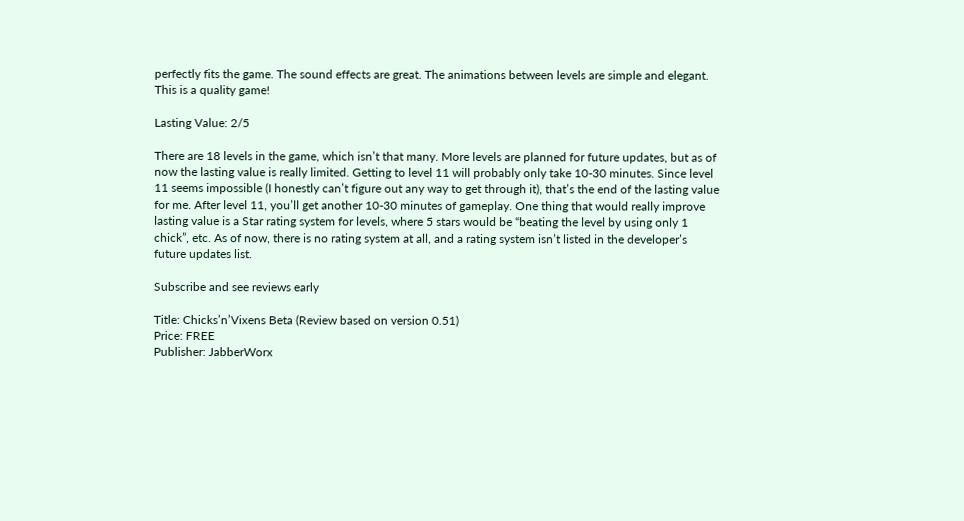perfectly fits the game. The sound effects are great. The animations between levels are simple and elegant. This is a quality game!

Lasting Value: 2/5

There are 18 levels in the game, which isn’t that many. More levels are planned for future updates, but as of now the lasting value is really limited. Getting to level 11 will probably only take 10-30 minutes. Since level 11 seems impossible (I honestly can’t figure out any way to get through it), that’s the end of the lasting value for me. After level 11, you’ll get another 10-30 minutes of gameplay. One thing that would really improve lasting value is a Star rating system for levels, where 5 stars would be “beating the level by using only 1 chick”, etc. As of now, there is no rating system at all, and a rating system isn’t listed in the developer’s future updates list.

Subscribe and see reviews early

Title: Chicks’n’Vixens Beta (Review based on version 0.51)
Price: FREE
Publisher: JabberWorx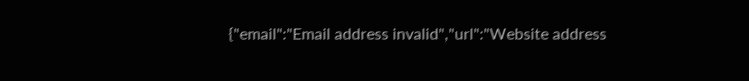{"email":"Email address invalid","url":"Website address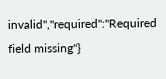invalid","required":"Required field missing"}